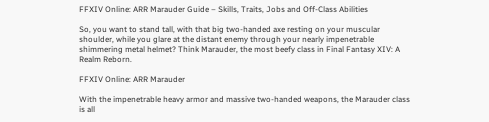FFXIV Online: ARR Marauder Guide – Skills, Traits, Jobs and Off-Class Abilities

So, you want to stand tall, with that big two-handed axe resting on your muscular shoulder, while you glare at the distant enemy through your nearly impenetrable shimmering metal helmet? Think Marauder, the most beefy class in Final Fantasy XIV: A Realm Reborn.

FFXIV Online: ARR Marauder

With the impenetrable heavy armor and massive two-handed weapons, the Marauder class is all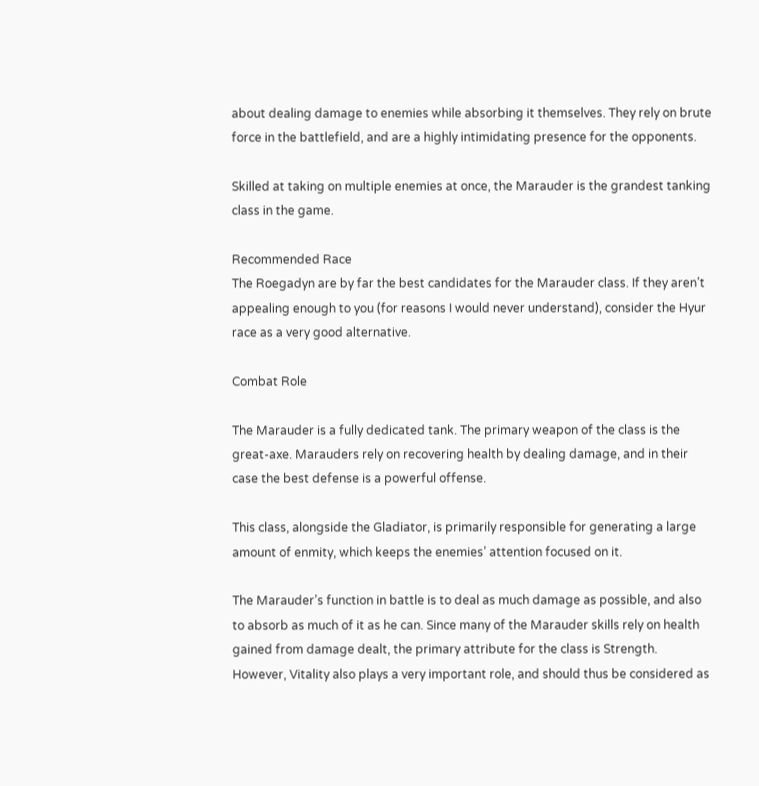about dealing damage to enemies while absorbing it themselves. They rely on brute force in the battlefield, and are a highly intimidating presence for the opponents.

Skilled at taking on multiple enemies at once, the Marauder is the grandest tanking class in the game.

Recommended Race
The Roegadyn are by far the best candidates for the Marauder class. If they aren’t appealing enough to you (for reasons I would never understand), consider the Hyur race as a very good alternative.

Combat Role

The Marauder is a fully dedicated tank. The primary weapon of the class is the great-axe. Marauders rely on recovering health by dealing damage, and in their case the best defense is a powerful offense.

This class, alongside the Gladiator, is primarily responsible for generating a large amount of enmity, which keeps the enemies’ attention focused on it.

The Marauder’s function in battle is to deal as much damage as possible, and also to absorb as much of it as he can. Since many of the Marauder skills rely on health gained from damage dealt, the primary attribute for the class is Strength. However, Vitality also plays a very important role, and should thus be considered as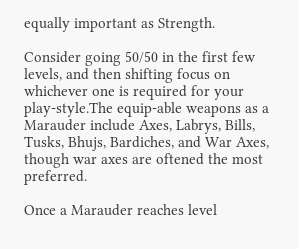equally important as Strength.

Consider going 50/50 in the first few levels, and then shifting focus on whichever one is required for your play-style.The equip-able weapons as a Marauder include Axes, Labrys, Bills, Tusks, Bhujs, Bardiches, and War Axes, though war axes are oftened the most preferred.

Once a Marauder reaches level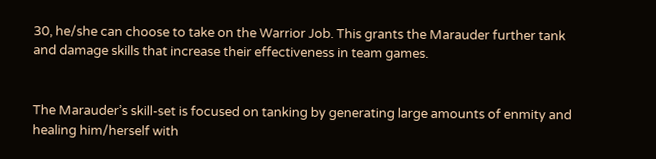30, he/she can choose to take on the Warrior Job. This grants the Marauder further tank and damage skills that increase their effectiveness in team games.


The Marauder’s skill-set is focused on tanking by generating large amounts of enmity and healing him/herself with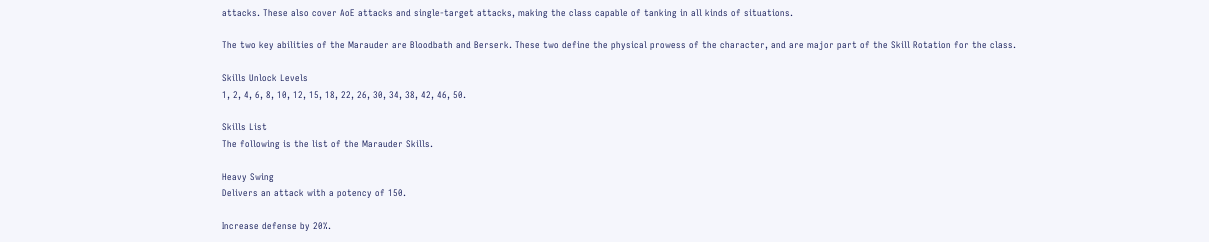attacks. These also cover AoE attacks and single-target attacks, making the class capable of tanking in all kinds of situations.

The two key abilities of the Marauder are Bloodbath and Berserk. These two define the physical prowess of the character, and are major part of the Skill Rotation for the class.

Skills Unlock Levels
1, 2, 4, 6, 8, 10, 12, 15, 18, 22, 26, 30, 34, 38, 42, 46, 50.

Skills List
The following is the list of the Marauder Skills.

Heavy Swing
Delivers an attack with a potency of 150.

Increase defense by 20%.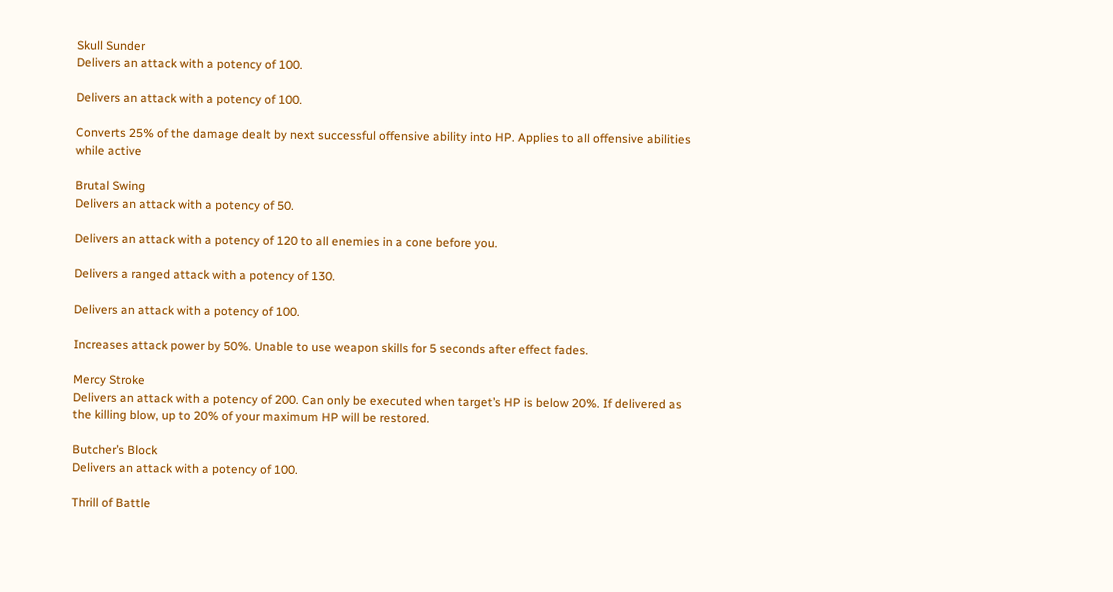Skull Sunder
Delivers an attack with a potency of 100.

Delivers an attack with a potency of 100.

Converts 25% of the damage dealt by next successful offensive ability into HP. Applies to all offensive abilities while active

Brutal Swing
Delivers an attack with a potency of 50.

Delivers an attack with a potency of 120 to all enemies in a cone before you.

Delivers a ranged attack with a potency of 130.

Delivers an attack with a potency of 100.

Increases attack power by 50%. Unable to use weapon skills for 5 seconds after effect fades.

Mercy Stroke
Delivers an attack with a potency of 200. Can only be executed when target’s HP is below 20%. If delivered as the killing blow, up to 20% of your maximum HP will be restored.

Butcher’s Block
Delivers an attack with a potency of 100.

Thrill of Battle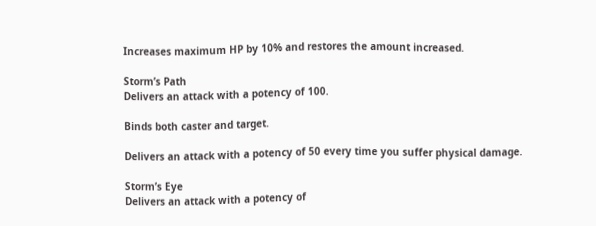Increases maximum HP by 10% and restores the amount increased.

Storm’s Path
Delivers an attack with a potency of 100.

Binds both caster and target.

Delivers an attack with a potency of 50 every time you suffer physical damage.

Storm’s Eye
Delivers an attack with a potency of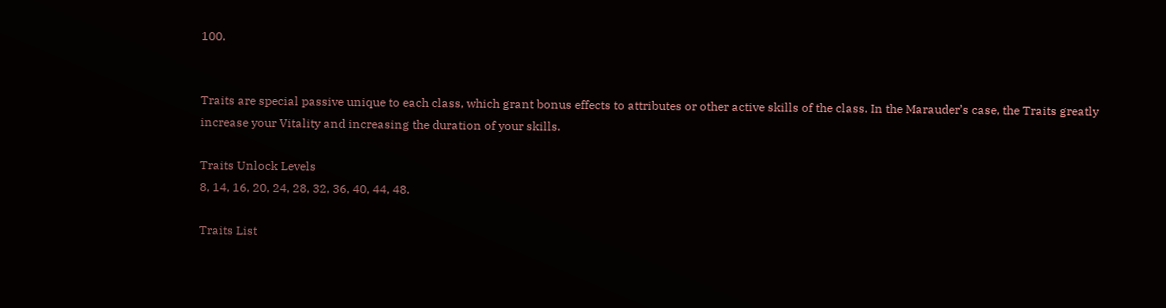100.


Traits are special passive unique to each class, which grant bonus effects to attributes or other active skills of the class. In the Marauder’s case, the Traits greatly increase your Vitality and increasing the duration of your skills.

Traits Unlock Levels
8, 14, 16, 20, 24, 28, 32, 36, 40, 44, 48.

Traits List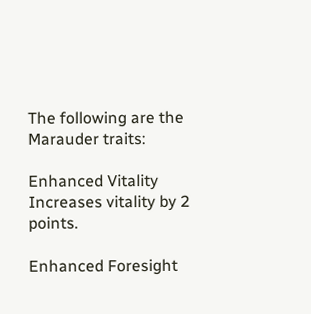The following are the Marauder traits:

Enhanced Vitality
Increases vitality by 2 points.

Enhanced Foresight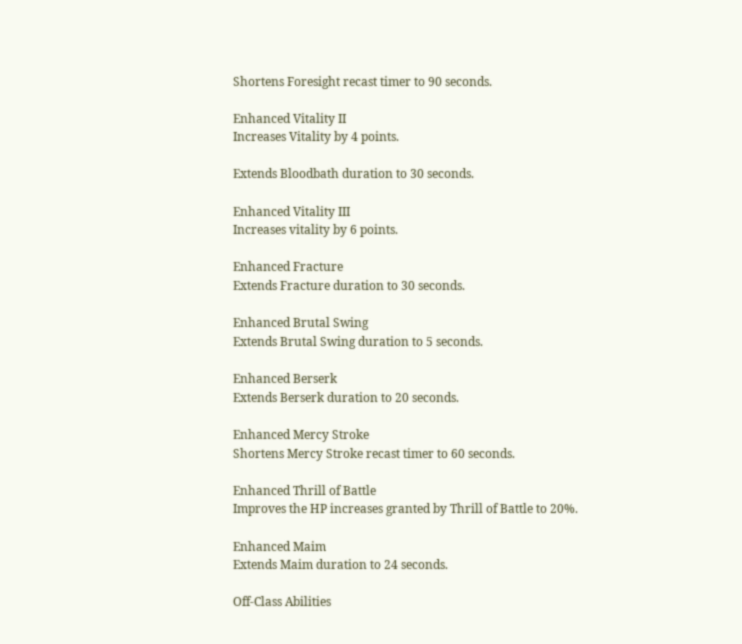Shortens Foresight recast timer to 90 seconds.

Enhanced Vitality II
Increases Vitality by 4 points.

Extends Bloodbath duration to 30 seconds.

Enhanced Vitality III
Increases vitality by 6 points.

Enhanced Fracture
Extends Fracture duration to 30 seconds.

Enhanced Brutal Swing
Extends Brutal Swing duration to 5 seconds.

Enhanced Berserk
Extends Berserk duration to 20 seconds.

Enhanced Mercy Stroke
Shortens Mercy Stroke recast timer to 60 seconds.

Enhanced Thrill of Battle
Improves the HP increases granted by Thrill of Battle to 20%.

Enhanced Maim
Extends Maim duration to 24 seconds.

Off-Class Abilities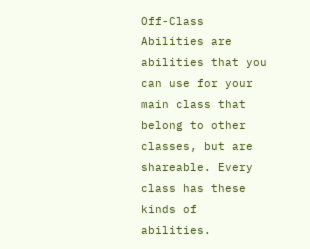Off-Class Abilities are abilities that you can use for your main class that belong to other classes, but are shareable. Every class has these kinds of abilities.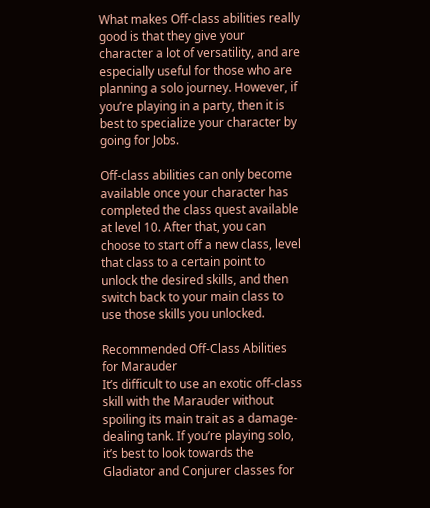What makes Off-class abilities really good is that they give your character a lot of versatility, and are especially useful for those who are planning a solo journey. However, if you’re playing in a party, then it is best to specialize your character by going for Jobs.

Off-class abilities can only become available once your character has completed the class quest available at level 10. After that, you can choose to start off a new class, level that class to a certain point to unlock the desired skills, and then switch back to your main class to use those skills you unlocked.

Recommended Off-Class Abilities for Marauder
It’s difficult to use an exotic off-class skill with the Marauder without spoiling its main trait as a damage-dealing tank. If you’re playing solo, it’s best to look towards the Gladiator and Conjurer classes for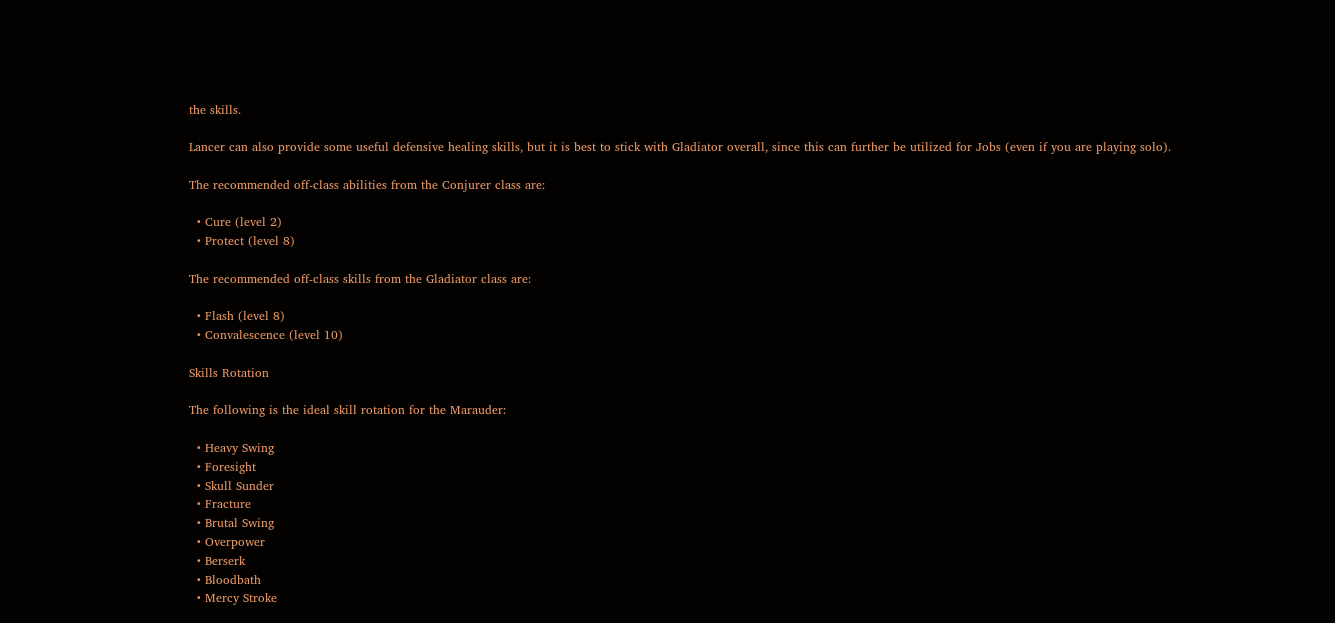the skills.

Lancer can also provide some useful defensive healing skills, but it is best to stick with Gladiator overall, since this can further be utilized for Jobs (even if you are playing solo).

The recommended off-class abilities from the Conjurer class are:

  • Cure (level 2)
  • Protect (level 8)

The recommended off-class skills from the Gladiator class are:

  • Flash (level 8)
  • Convalescence (level 10)

Skills Rotation

The following is the ideal skill rotation for the Marauder:

  • Heavy Swing
  • Foresight
  • Skull Sunder
  • Fracture
  • Brutal Swing
  • Overpower
  • Berserk
  • Bloodbath
  • Mercy Stroke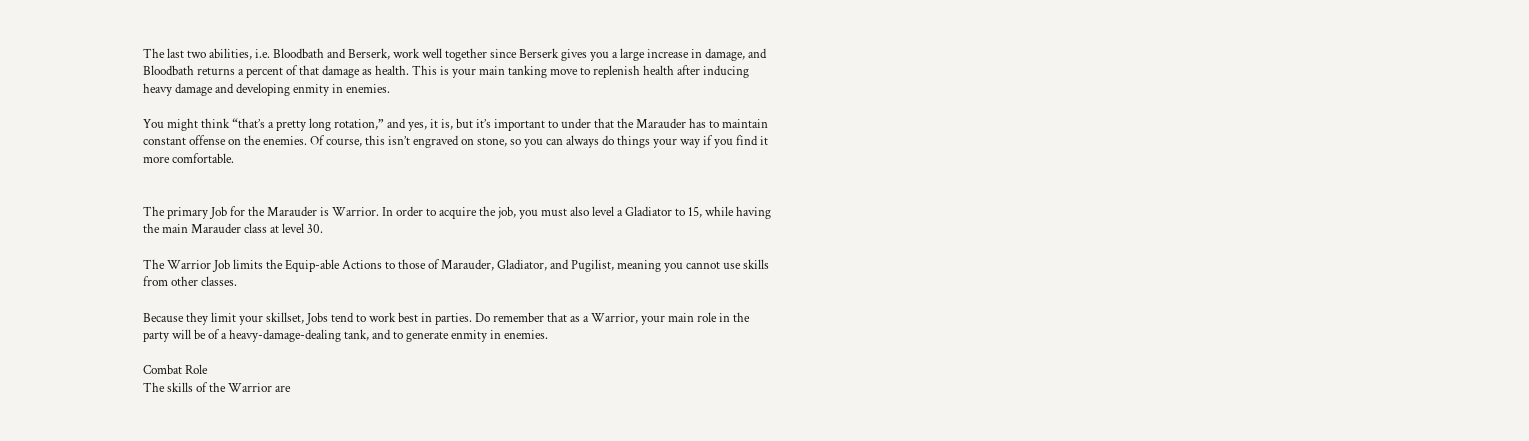The last two abilities, i.e. Bloodbath and Berserk, work well together since Berserk gives you a large increase in damage, and Bloodbath returns a percent of that damage as health. This is your main tanking move to replenish health after inducing heavy damage and developing enmity in enemies.

You might think “that’s a pretty long rotation,” and yes, it is, but it’s important to under that the Marauder has to maintain constant offense on the enemies. Of course, this isn’t engraved on stone, so you can always do things your way if you find it more comfortable.


The primary Job for the Marauder is Warrior. In order to acquire the job, you must also level a Gladiator to 15, while having the main Marauder class at level 30.

The Warrior Job limits the Equip-able Actions to those of Marauder, Gladiator, and Pugilist, meaning you cannot use skills from other classes.

Because they limit your skillset, Jobs tend to work best in parties. Do remember that as a Warrior, your main role in the party will be of a heavy-damage-dealing tank, and to generate enmity in enemies.

Combat Role
The skills of the Warrior are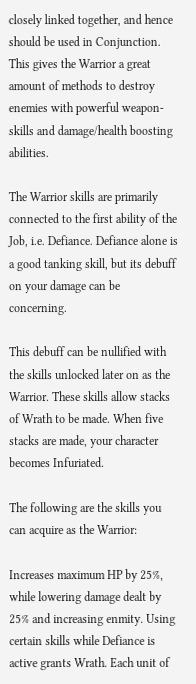closely linked together, and hence should be used in Conjunction. This gives the Warrior a great amount of methods to destroy enemies with powerful weapon-skills and damage/health boosting abilities.

The Warrior skills are primarily connected to the first ability of the Job, i.e. Defiance. Defiance alone is a good tanking skill, but its debuff on your damage can be concerning.

This debuff can be nullified with the skills unlocked later on as the Warrior. These skills allow stacks of Wrath to be made. When five stacks are made, your character becomes Infuriated.

The following are the skills you can acquire as the Warrior:

Increases maximum HP by 25%, while lowering damage dealt by 25% and increasing enmity. Using certain skills while Defiance is active grants Wrath. Each unit of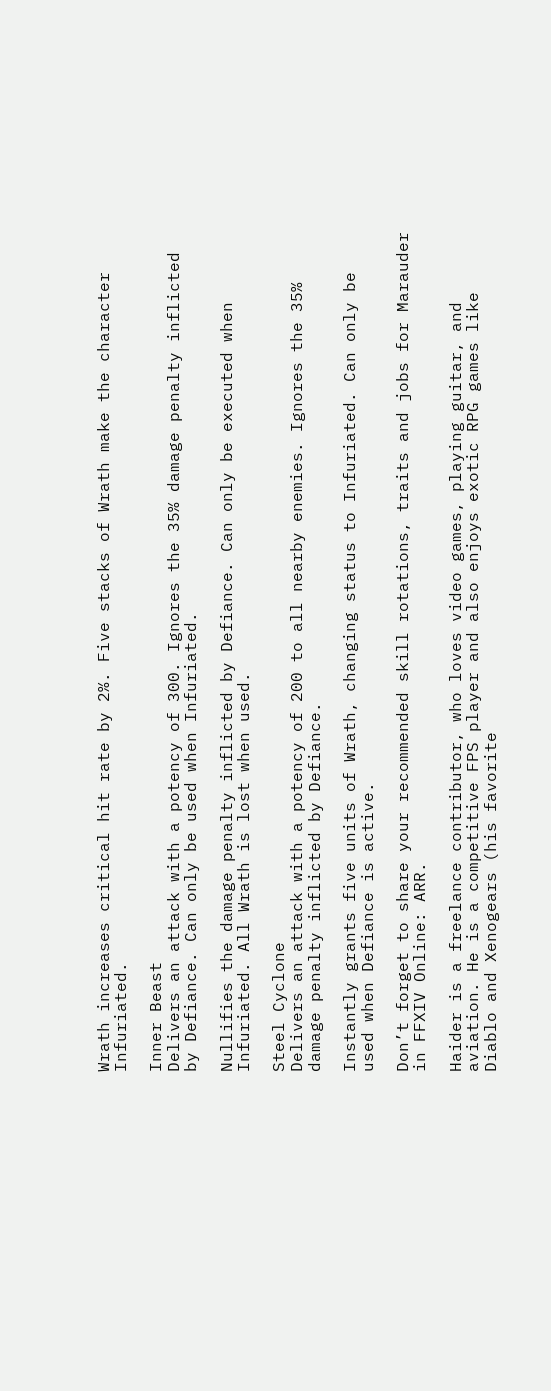Wrath increases critical hit rate by 2%. Five stacks of Wrath make the character Infuriated.

Inner Beast
Delivers an attack with a potency of 300. Ignores the 35% damage penalty inflicted by Defiance. Can only be used when Infuriated.

Nullifies the damage penalty inflicted by Defiance. Can only be executed when Infuriated. All Wrath is lost when used.

Steel Cyclone
Delivers an attack with a potency of 200 to all nearby enemies. Ignores the 35% damage penalty inflicted by Defiance.

Instantly grants five units of Wrath, changing status to Infuriated. Can only be used when Defiance is active.

Don’t forget to share your recommended skill rotations, traits and jobs for Marauder in FFXIV Online: ARR.

Haider is a freelance contributor, who loves video games, playing guitar, and aviation. He is a competitive FPS player and also enjoys exotic RPG games like Diablo and Xenogears (his favorite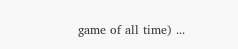game of all time) ...